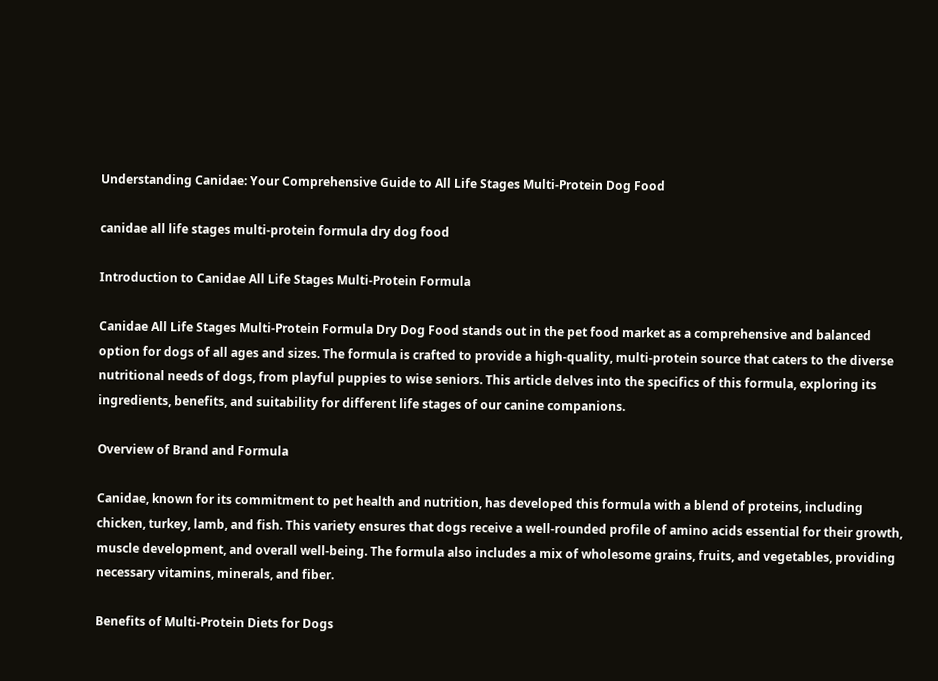Understanding Canidae: Your Comprehensive Guide to All Life Stages Multi-Protein Dog Food

canidae all life stages multi-protein formula dry dog food

Introduction to Canidae All Life Stages Multi-Protein Formula

Canidae All Life Stages Multi-Protein Formula Dry Dog Food stands out in the pet food market as a comprehensive and balanced option for dogs of all ages and sizes. The formula is crafted to provide a high-quality, multi-protein source that caters to the diverse nutritional needs of dogs, from playful puppies to wise seniors. This article delves into the specifics of this formula, exploring its ingredients, benefits, and suitability for different life stages of our canine companions.

Overview of Brand and Formula

Canidae, known for its commitment to pet health and nutrition, has developed this formula with a blend of proteins, including chicken, turkey, lamb, and fish. This variety ensures that dogs receive a well-rounded profile of amino acids essential for their growth, muscle development, and overall well-being. The formula also includes a mix of wholesome grains, fruits, and vegetables, providing necessary vitamins, minerals, and fiber.

Benefits of Multi-Protein Diets for Dogs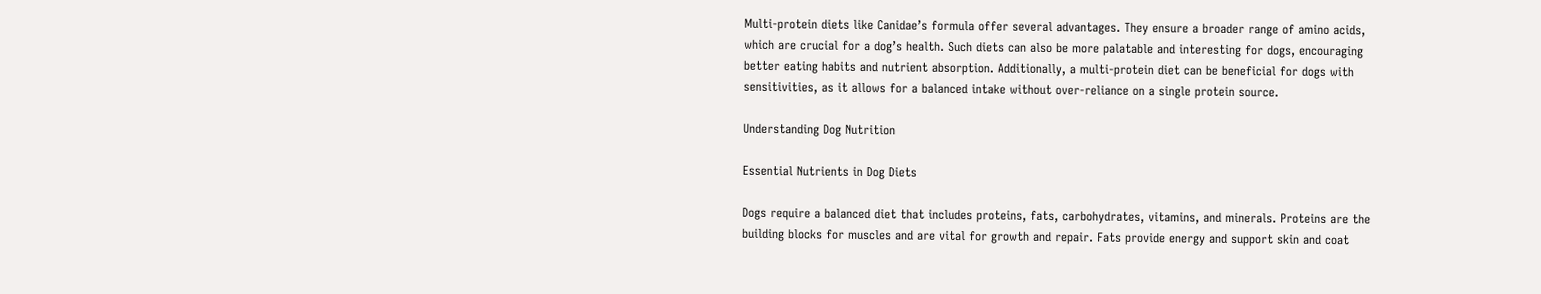Multi-protein diets like Canidae’s formula offer several advantages. They ensure a broader range of amino acids, which are crucial for a dog’s health. Such diets can also be more palatable and interesting for dogs, encouraging better eating habits and nutrient absorption. Additionally, a multi-protein diet can be beneficial for dogs with sensitivities, as it allows for a balanced intake without over-reliance on a single protein source.

Understanding Dog Nutrition

Essential Nutrients in Dog Diets

Dogs require a balanced diet that includes proteins, fats, carbohydrates, vitamins, and minerals. Proteins are the building blocks for muscles and are vital for growth and repair. Fats provide energy and support skin and coat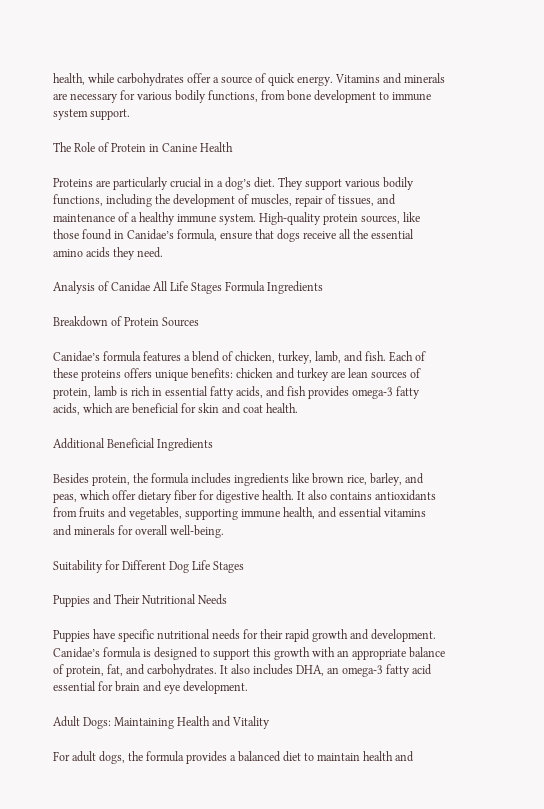health, while carbohydrates offer a source of quick energy. Vitamins and minerals are necessary for various bodily functions, from bone development to immune system support.

The Role of Protein in Canine Health

Proteins are particularly crucial in a dog’s diet. They support various bodily functions, including the development of muscles, repair of tissues, and maintenance of a healthy immune system. High-quality protein sources, like those found in Canidae’s formula, ensure that dogs receive all the essential amino acids they need.

Analysis of Canidae All Life Stages Formula Ingredients

Breakdown of Protein Sources

Canidae’s formula features a blend of chicken, turkey, lamb, and fish. Each of these proteins offers unique benefits: chicken and turkey are lean sources of protein, lamb is rich in essential fatty acids, and fish provides omega-3 fatty acids, which are beneficial for skin and coat health.

Additional Beneficial Ingredients

Besides protein, the formula includes ingredients like brown rice, barley, and peas, which offer dietary fiber for digestive health. It also contains antioxidants from fruits and vegetables, supporting immune health, and essential vitamins and minerals for overall well-being.

Suitability for Different Dog Life Stages

Puppies and Their Nutritional Needs

Puppies have specific nutritional needs for their rapid growth and development. Canidae’s formula is designed to support this growth with an appropriate balance of protein, fat, and carbohydrates. It also includes DHA, an omega-3 fatty acid essential for brain and eye development.

Adult Dogs: Maintaining Health and Vitality

For adult dogs, the formula provides a balanced diet to maintain health and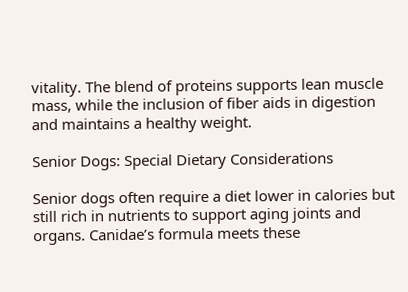vitality. The blend of proteins supports lean muscle mass, while the inclusion of fiber aids in digestion and maintains a healthy weight.

Senior Dogs: Special Dietary Considerations

Senior dogs often require a diet lower in calories but still rich in nutrients to support aging joints and organs. Canidae’s formula meets these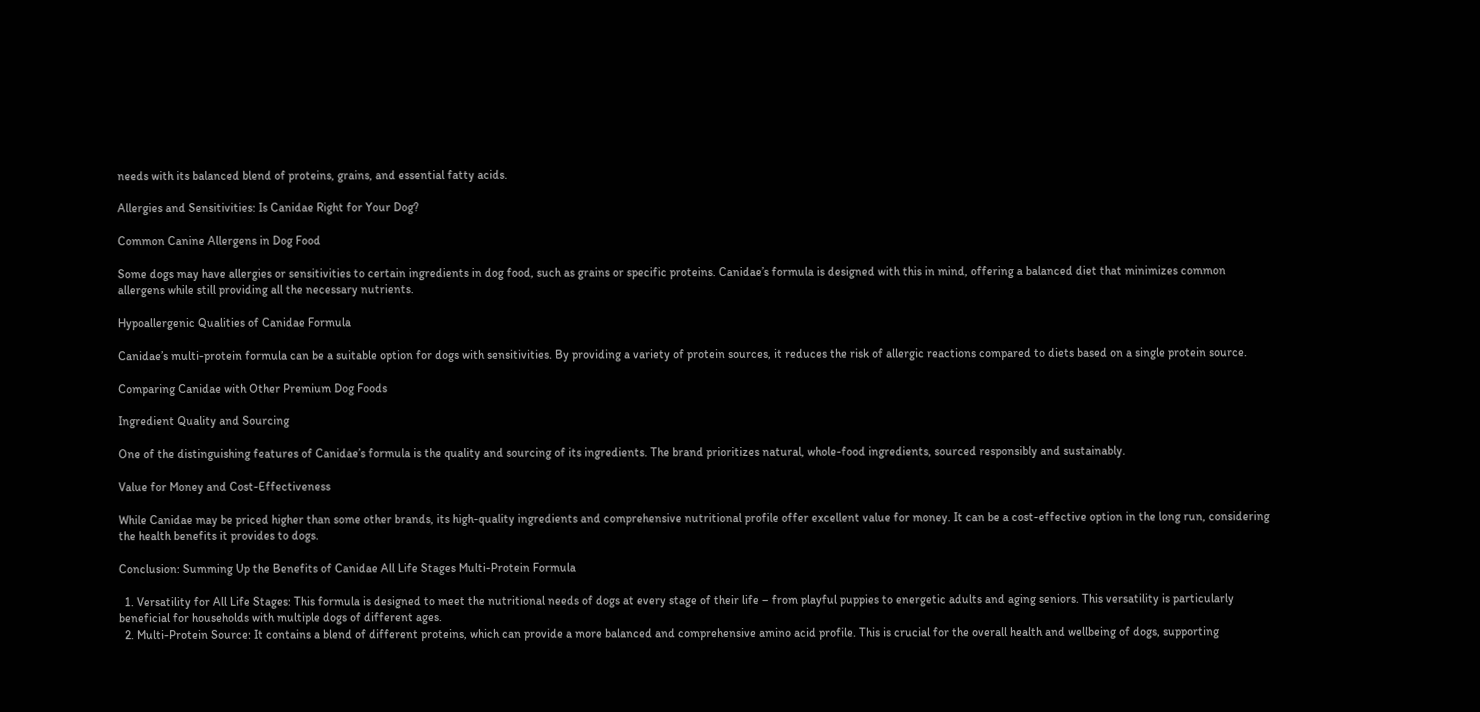needs with its balanced blend of proteins, grains, and essential fatty acids.

Allergies and Sensitivities: Is Canidae Right for Your Dog?

Common Canine Allergens in Dog Food

Some dogs may have allergies or sensitivities to certain ingredients in dog food, such as grains or specific proteins. Canidae’s formula is designed with this in mind, offering a balanced diet that minimizes common allergens while still providing all the necessary nutrients.

Hypoallergenic Qualities of Canidae Formula

Canidae’s multi-protein formula can be a suitable option for dogs with sensitivities. By providing a variety of protein sources, it reduces the risk of allergic reactions compared to diets based on a single protein source.

Comparing Canidae with Other Premium Dog Foods

Ingredient Quality and Sourcing

One of the distinguishing features of Canidae’s formula is the quality and sourcing of its ingredients. The brand prioritizes natural, whole-food ingredients, sourced responsibly and sustainably.

Value for Money and Cost-Effectiveness

While Canidae may be priced higher than some other brands, its high-quality ingredients and comprehensive nutritional profile offer excellent value for money. It can be a cost-effective option in the long run, considering the health benefits it provides to dogs.

Conclusion: Summing Up the Benefits of Canidae All Life Stages Multi-Protein Formula

  1. Versatility for All Life Stages: This formula is designed to meet the nutritional needs of dogs at every stage of their life – from playful puppies to energetic adults and aging seniors. This versatility is particularly beneficial for households with multiple dogs of different ages.
  2. Multi-Protein Source: It contains a blend of different proteins, which can provide a more balanced and comprehensive amino acid profile. This is crucial for the overall health and wellbeing of dogs, supporting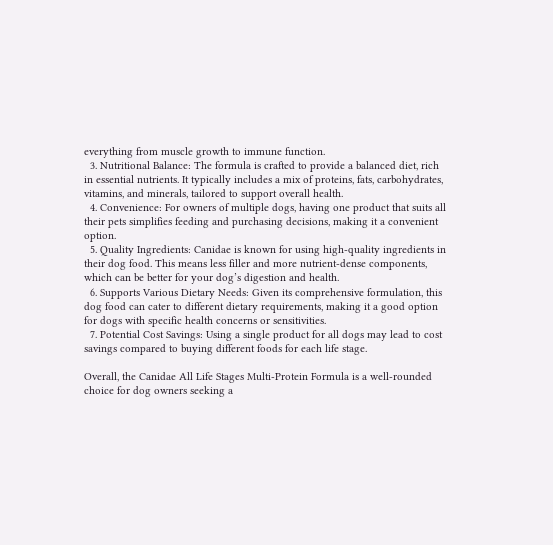everything from muscle growth to immune function.
  3. Nutritional Balance: The formula is crafted to provide a balanced diet, rich in essential nutrients. It typically includes a mix of proteins, fats, carbohydrates, vitamins, and minerals, tailored to support overall health.
  4. Convenience: For owners of multiple dogs, having one product that suits all their pets simplifies feeding and purchasing decisions, making it a convenient option.
  5. Quality Ingredients: Canidae is known for using high-quality ingredients in their dog food. This means less filler and more nutrient-dense components, which can be better for your dog’s digestion and health.
  6. Supports Various Dietary Needs: Given its comprehensive formulation, this dog food can cater to different dietary requirements, making it a good option for dogs with specific health concerns or sensitivities.
  7. Potential Cost Savings: Using a single product for all dogs may lead to cost savings compared to buying different foods for each life stage.

Overall, the Canidae All Life Stages Multi-Protein Formula is a well-rounded choice for dog owners seeking a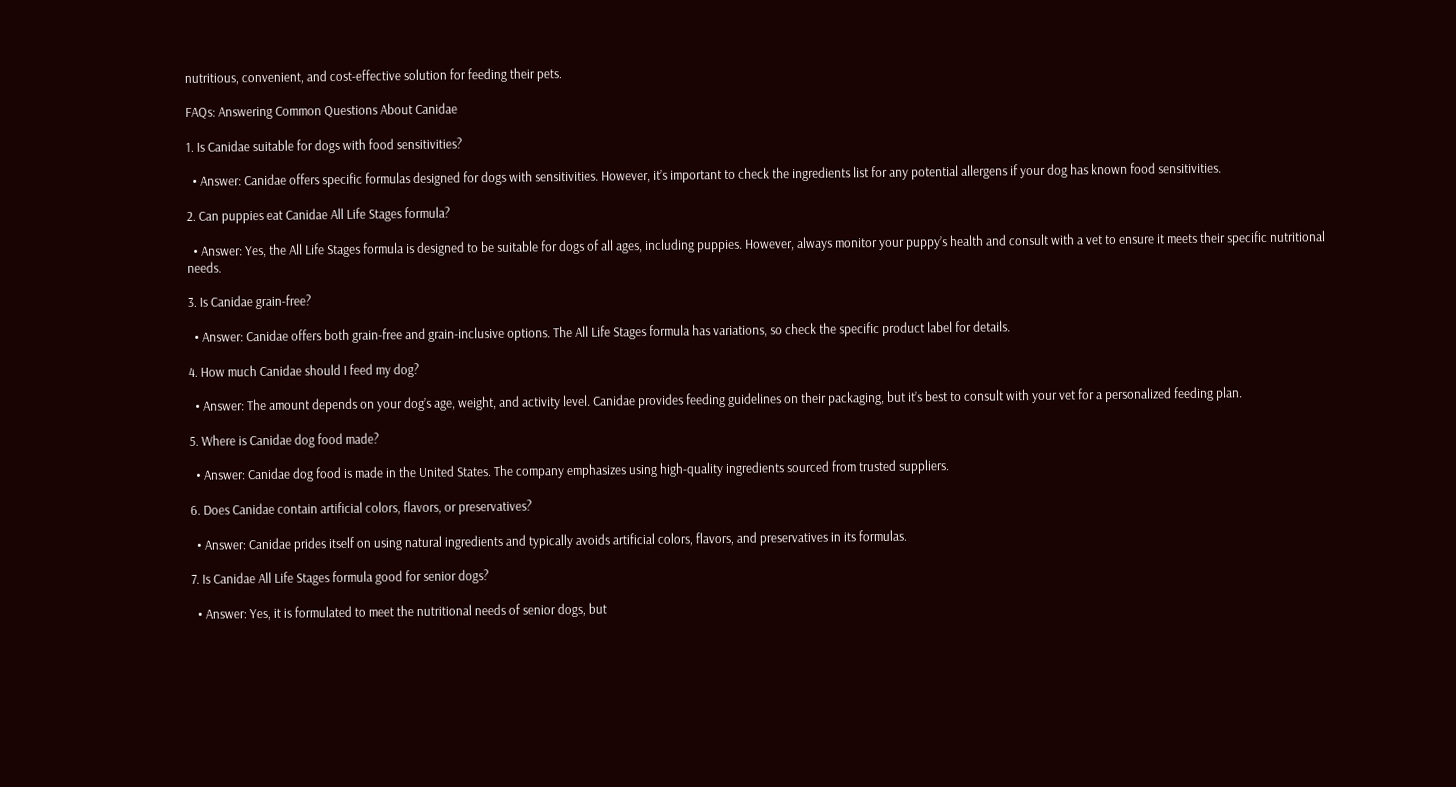nutritious, convenient, and cost-effective solution for feeding their pets.

FAQs: Answering Common Questions About Canidae

1. Is Canidae suitable for dogs with food sensitivities?

  • Answer: Canidae offers specific formulas designed for dogs with sensitivities. However, it’s important to check the ingredients list for any potential allergens if your dog has known food sensitivities.

2. Can puppies eat Canidae All Life Stages formula?

  • Answer: Yes, the All Life Stages formula is designed to be suitable for dogs of all ages, including puppies. However, always monitor your puppy’s health and consult with a vet to ensure it meets their specific nutritional needs.

3. Is Canidae grain-free?

  • Answer: Canidae offers both grain-free and grain-inclusive options. The All Life Stages formula has variations, so check the specific product label for details.

4. How much Canidae should I feed my dog?

  • Answer: The amount depends on your dog’s age, weight, and activity level. Canidae provides feeding guidelines on their packaging, but it’s best to consult with your vet for a personalized feeding plan.

5. Where is Canidae dog food made?

  • Answer: Canidae dog food is made in the United States. The company emphasizes using high-quality ingredients sourced from trusted suppliers.

6. Does Canidae contain artificial colors, flavors, or preservatives?

  • Answer: Canidae prides itself on using natural ingredients and typically avoids artificial colors, flavors, and preservatives in its formulas.

7. Is Canidae All Life Stages formula good for senior dogs?

  • Answer: Yes, it is formulated to meet the nutritional needs of senior dogs, but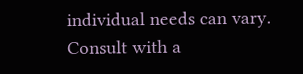individual needs can vary. Consult with a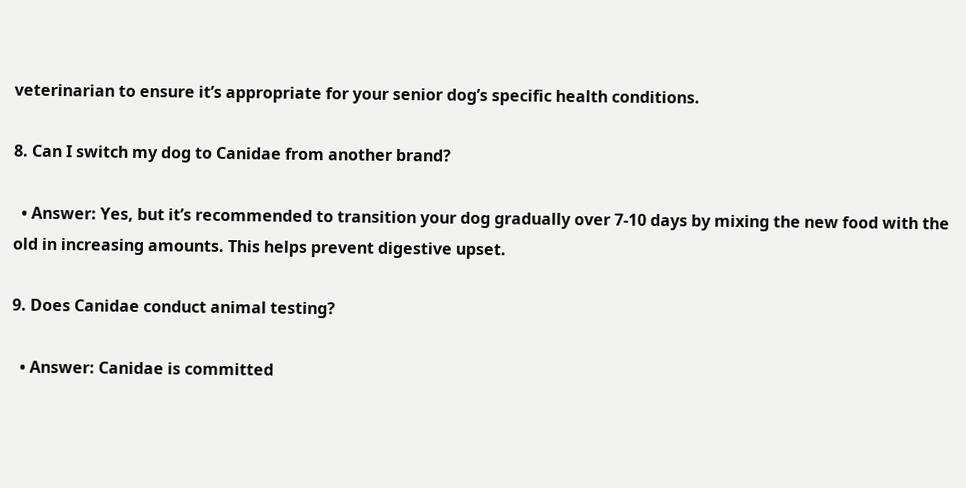veterinarian to ensure it’s appropriate for your senior dog’s specific health conditions.

8. Can I switch my dog to Canidae from another brand?

  • Answer: Yes, but it’s recommended to transition your dog gradually over 7-10 days by mixing the new food with the old in increasing amounts. This helps prevent digestive upset.

9. Does Canidae conduct animal testing?

  • Answer: Canidae is committed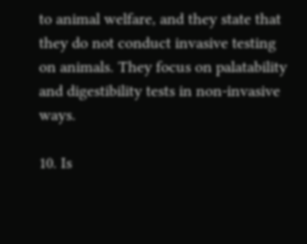to animal welfare, and they state that they do not conduct invasive testing on animals. They focus on palatability and digestibility tests in non-invasive ways.

10. Is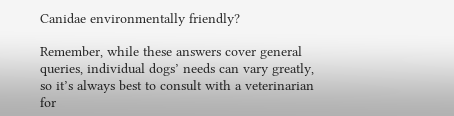Canidae environmentally friendly?

Remember, while these answers cover general queries, individual dogs’ needs can vary greatly, so it’s always best to consult with a veterinarian for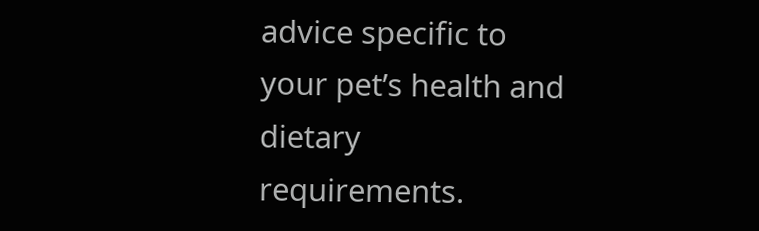advice specific to your pet’s health and dietary requirements.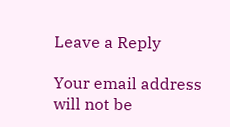Leave a Reply

Your email address will not be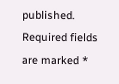published. Required fields are marked *